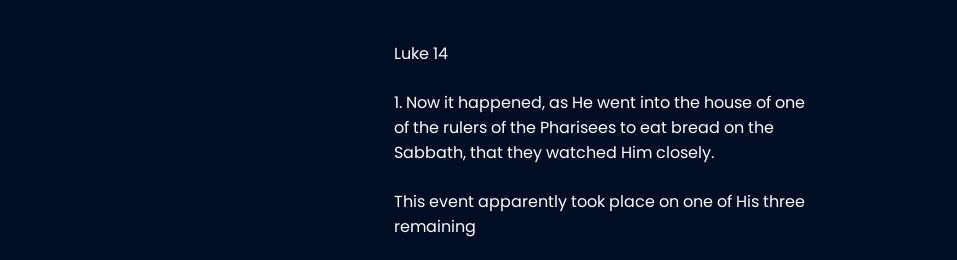Luke 14

1. Now it happened, as He went into the house of one of the rulers of the Pharisees to eat bread on the Sabbath, that they watched Him closely.

This event apparently took place on one of His three remaining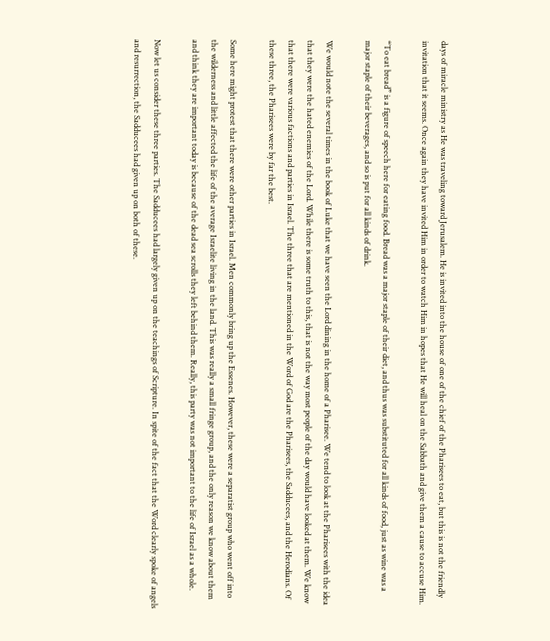days of miracle ministry as He was traveling toward Jerusalem. He is invited into the house of one of the chief of the Pharisees to eat, but this is not the friendly invitation that it seems. Once again they have invited Him in order to watch Him in hopes that He will heal on the Sabbath and give them a cause to accuse Him.

“To eat bread” is a figure of speech here for eating food. Bread was a major staple of their diet, and thus was substituted for all kinds of food, just as wine was a major staple of their beverages, and so is put for all kinds of drink.

We would note the several times in the book of Luke that we have seen the Lord dining in the home of a Pharisee. We tend to look at the Pharisees with the idea that they were the hated enemies of the Lord. While there is some truth to this, that is not the way most people of the day would have looked at them. We know that there were various factions and parties in Israel. The three that are mentioned in the Word of God are the Pharisees, the Sadducees, and the Herodians. Of these three, the Pharisees were by far the best.

Some here might protest that there were other parties in Israel. Men commonly bring up the Essenes. However, these were a separatist group who went off into the wilderness and little affected the life of the average Israelite living in the land. This was really a small fringe group, and the only reason we know about them and think they are important today is because of the dead sea scrolls they left behind them. Really, this party was not important to the life of Israel as a whole.

Now let us consider these three parties. The Sadducees had largely given up on the teachings of Scripture. In spite of the fact that the Word clearly spoke of angels and resurrection, the Sadducees had given up on both of these.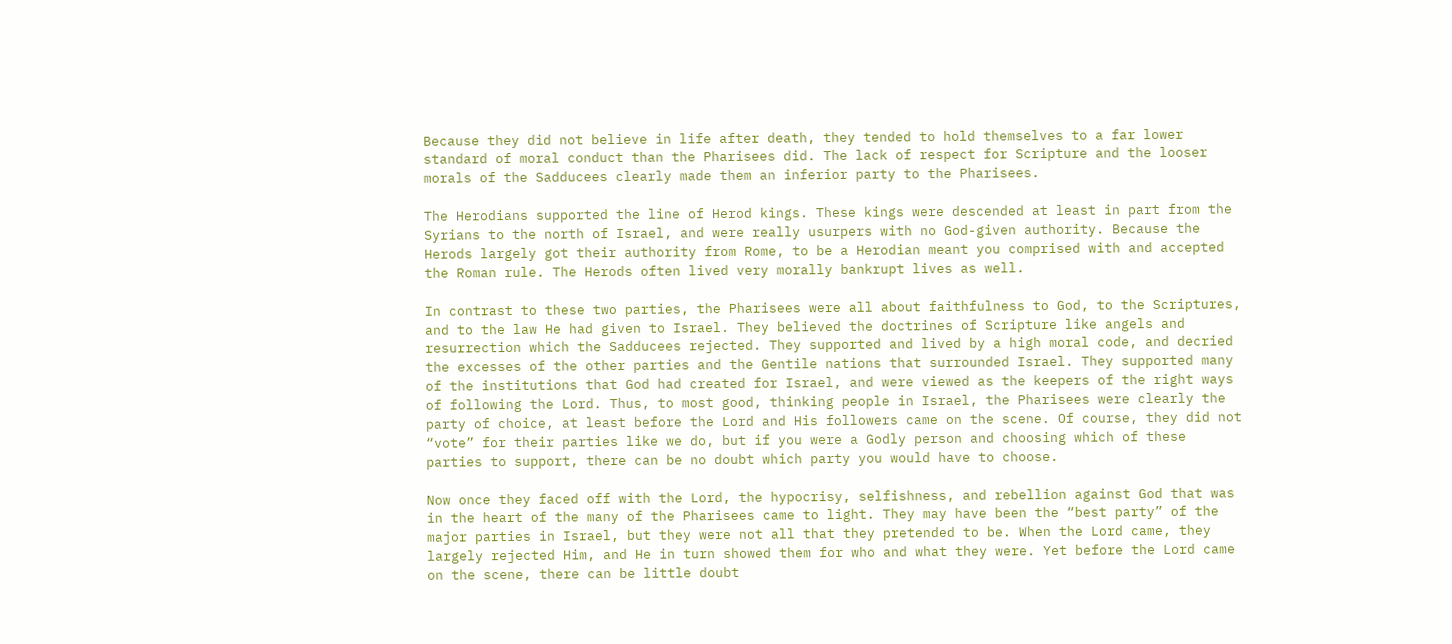Because they did not believe in life after death, they tended to hold themselves to a far lower standard of moral conduct than the Pharisees did. The lack of respect for Scripture and the looser morals of the Sadducees clearly made them an inferior party to the Pharisees.

The Herodians supported the line of Herod kings. These kings were descended at least in part from the Syrians to the north of Israel, and were really usurpers with no God-given authority. Because the Herods largely got their authority from Rome, to be a Herodian meant you comprised with and accepted the Roman rule. The Herods often lived very morally bankrupt lives as well.

In contrast to these two parties, the Pharisees were all about faithfulness to God, to the Scriptures, and to the law He had given to Israel. They believed the doctrines of Scripture like angels and resurrection which the Sadducees rejected. They supported and lived by a high moral code, and decried the excesses of the other parties and the Gentile nations that surrounded Israel. They supported many of the institutions that God had created for Israel, and were viewed as the keepers of the right ways of following the Lord. Thus, to most good, thinking people in Israel, the Pharisees were clearly the party of choice, at least before the Lord and His followers came on the scene. Of course, they did not “vote” for their parties like we do, but if you were a Godly person and choosing which of these parties to support, there can be no doubt which party you would have to choose.

Now once they faced off with the Lord, the hypocrisy, selfishness, and rebellion against God that was in the heart of the many of the Pharisees came to light. They may have been the “best party” of the major parties in Israel, but they were not all that they pretended to be. When the Lord came, they largely rejected Him, and He in turn showed them for who and what they were. Yet before the Lord came on the scene, there can be little doubt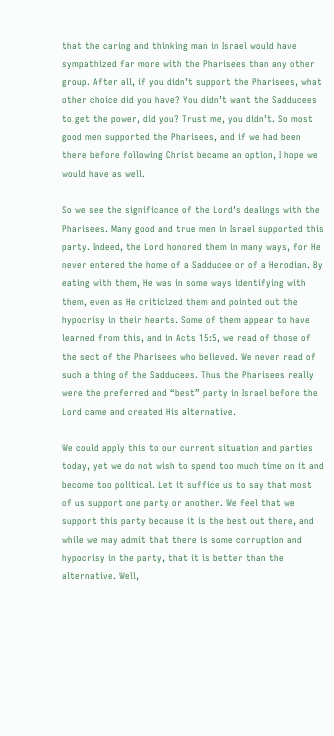that the caring and thinking man in Israel would have sympathized far more with the Pharisees than any other group. After all, if you didn’t support the Pharisees, what other choice did you have? You didn’t want the Sadducees to get the power, did you? Trust me, you didn’t. So most good men supported the Pharisees, and if we had been there before following Christ became an option, I hope we would have as well.

So we see the significance of the Lord’s dealings with the Pharisees. Many good and true men in Israel supported this party. Indeed, the Lord honored them in many ways, for He never entered the home of a Sadducee or of a Herodian. By eating with them, He was in some ways identifying with them, even as He criticized them and pointed out the hypocrisy in their hearts. Some of them appear to have learned from this, and in Acts 15:5, we read of those of the sect of the Pharisees who believed. We never read of such a thing of the Sadducees. Thus the Pharisees really were the preferred and “best” party in Israel before the Lord came and created His alternative.

We could apply this to our current situation and parties today, yet we do not wish to spend too much time on it and become too political. Let it suffice us to say that most of us support one party or another. We feel that we support this party because it is the best out there, and while we may admit that there is some corruption and hypocrisy in the party, that it is better than the alternative. Well,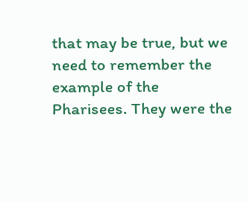that may be true, but we need to remember the example of the Pharisees. They were the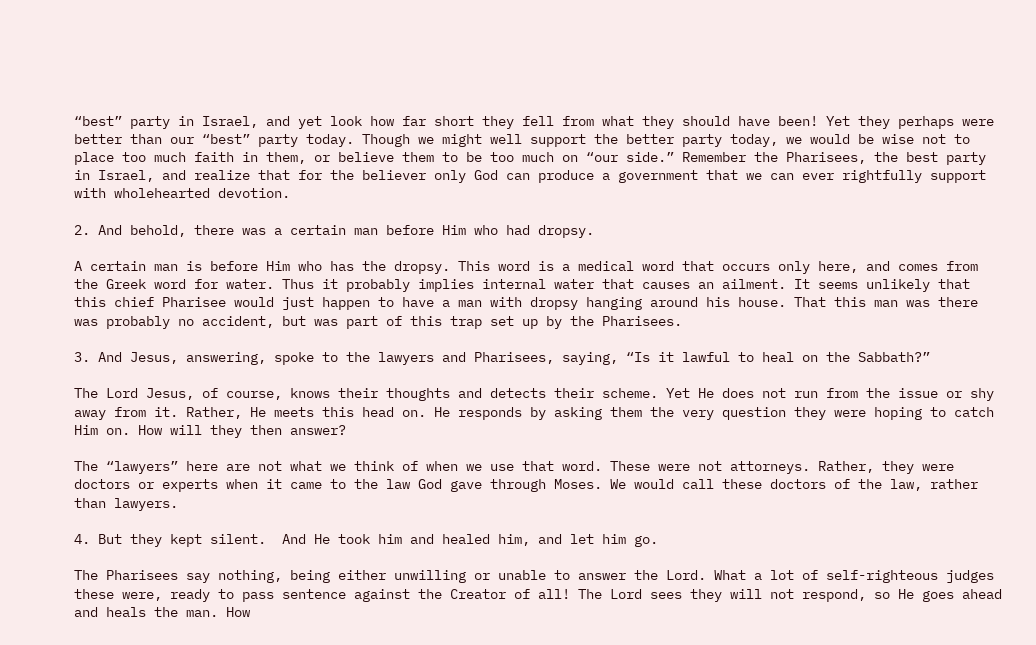“best” party in Israel, and yet look how far short they fell from what they should have been! Yet they perhaps were better than our “best” party today. Though we might well support the better party today, we would be wise not to place too much faith in them, or believe them to be too much on “our side.” Remember the Pharisees, the best party in Israel, and realize that for the believer only God can produce a government that we can ever rightfully support with wholehearted devotion.

2. And behold, there was a certain man before Him who had dropsy.

A certain man is before Him who has the dropsy. This word is a medical word that occurs only here, and comes from the Greek word for water. Thus it probably implies internal water that causes an ailment. It seems unlikely that this chief Pharisee would just happen to have a man with dropsy hanging around his house. That this man was there was probably no accident, but was part of this trap set up by the Pharisees.

3. And Jesus, answering, spoke to the lawyers and Pharisees, saying, “Is it lawful to heal on the Sabbath?”

The Lord Jesus, of course, knows their thoughts and detects their scheme. Yet He does not run from the issue or shy away from it. Rather, He meets this head on. He responds by asking them the very question they were hoping to catch Him on. How will they then answer?

The “lawyers” here are not what we think of when we use that word. These were not attorneys. Rather, they were doctors or experts when it came to the law God gave through Moses. We would call these doctors of the law, rather than lawyers.

4. But they kept silent.  And He took him and healed him, and let him go.

The Pharisees say nothing, being either unwilling or unable to answer the Lord. What a lot of self-righteous judges these were, ready to pass sentence against the Creator of all! The Lord sees they will not respond, so He goes ahead and heals the man. How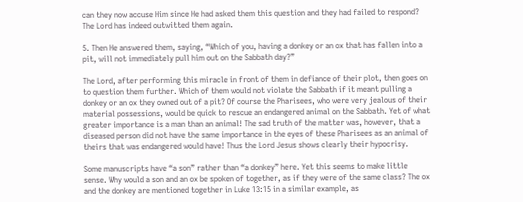can they now accuse Him since He had asked them this question and they had failed to respond? The Lord has indeed outwitted them again.

5. Then He answered them, saying, “Which of you, having a donkey or an ox that has fallen into a pit, will not immediately pull him out on the Sabbath day?”

The Lord, after performing this miracle in front of them in defiance of their plot, then goes on to question them further. Which of them would not violate the Sabbath if it meant pulling a donkey or an ox they owned out of a pit? Of course the Pharisees, who were very jealous of their material possessions, would be quick to rescue an endangered animal on the Sabbath. Yet of what greater importance is a man than an animal! The sad truth of the matter was, however, that a diseased person did not have the same importance in the eyes of these Pharisees as an animal of theirs that was endangered would have! Thus the Lord Jesus shows clearly their hypocrisy.

Some manuscripts have “a son” rather than “a donkey” here. Yet this seems to make little sense. Why would a son and an ox be spoken of together, as if they were of the same class? The ox and the donkey are mentioned together in Luke 13:15 in a similar example, as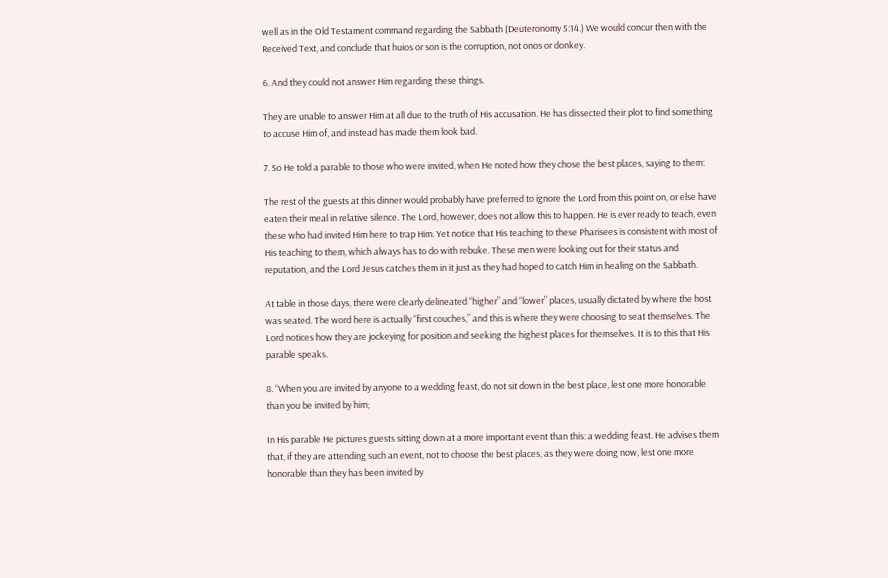well as in the Old Testament command regarding the Sabbath (Deuteronomy 5:14.) We would concur then with the Received Text, and conclude that huios or son is the corruption, not onos or donkey.

6. And they could not answer Him regarding these things.

They are unable to answer Him at all due to the truth of His accusation. He has dissected their plot to find something to accuse Him of, and instead has made them look bad.

7. So He told a parable to those who were invited, when He noted how they chose the best places, saying to them:

The rest of the guests at this dinner would probably have preferred to ignore the Lord from this point on, or else have eaten their meal in relative silence. The Lord, however, does not allow this to happen. He is ever ready to teach, even these who had invited Him here to trap Him. Yet notice that His teaching to these Pharisees is consistent with most of His teaching to them, which always has to do with rebuke. These men were looking out for their status and reputation, and the Lord Jesus catches them in it just as they had hoped to catch Him in healing on the Sabbath.

At table in those days, there were clearly delineated “higher” and “lower” places, usually dictated by where the host was seated. The word here is actually “first couches,” and this is where they were choosing to seat themselves. The Lord notices how they are jockeying for position and seeking the highest places for themselves. It is to this that His parable speaks.

8. “When you are invited by anyone to a wedding feast, do not sit down in the best place, lest one more honorable than you be invited by him;

In His parable He pictures guests sitting down at a more important event than this: a wedding feast. He advises them that, if they are attending such an event, not to choose the best places, as they were doing now, lest one more honorable than they has been invited by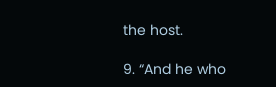the host.

9. “And he who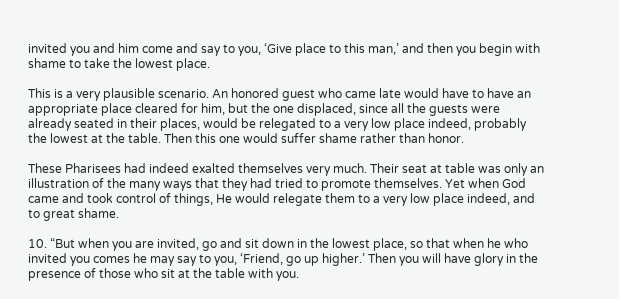invited you and him come and say to you, ‘Give place to this man,’ and then you begin with shame to take the lowest place.

This is a very plausible scenario. An honored guest who came late would have to have an appropriate place cleared for him, but the one displaced, since all the guests were already seated in their places, would be relegated to a very low place indeed, probably the lowest at the table. Then this one would suffer shame rather than honor.

These Pharisees had indeed exalted themselves very much. Their seat at table was only an illustration of the many ways that they had tried to promote themselves. Yet when God came and took control of things, He would relegate them to a very low place indeed, and to great shame.

10. “But when you are invited, go and sit down in the lowest place, so that when he who invited you comes he may say to you, ‘Friend, go up higher.’ Then you will have glory in the presence of those who sit at the table with you.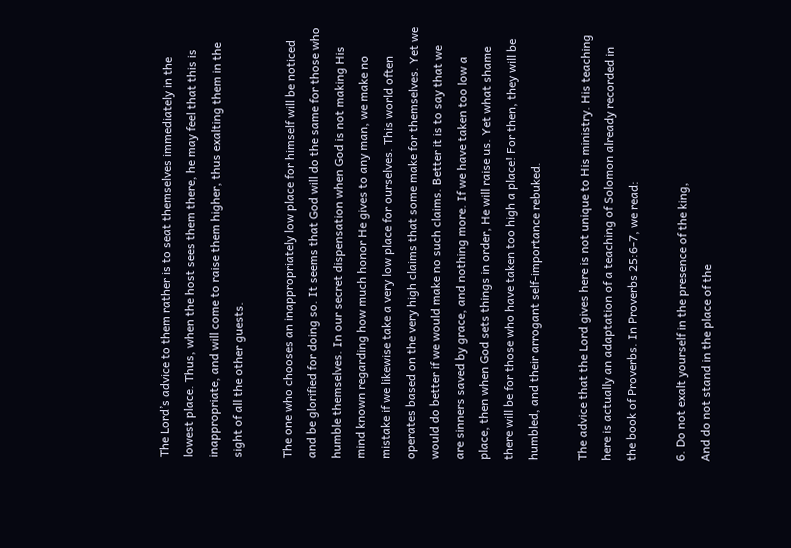The Lord’s advice to them rather is to seat themselves immediately in the lowest place. Thus, when the host sees them there, he may feel that this is inappropriate, and will come to raise them higher, thus exalting them in the sight of all the other guests.

The one who chooses an inappropriately low place for himself will be noticed and be glorified for doing so. It seems that God will do the same for those who humble themselves. In our secret dispensation when God is not making His mind known regarding how much honor He gives to any man, we make no mistake if we likewise take a very low place for ourselves. This world often operates based on the very high claims that some make for themselves. Yet we would do better if we would make no such claims. Better it is to say that we are sinners saved by grace, and nothing more. If we have taken too low a place, then when God sets things in order, He will raise us. Yet what shame there will be for those who have taken too high a place! For then, they will be humbled, and their arrogant self-importance rebuked.

The advice that the Lord gives here is not unique to His ministry. His teaching here is actually an adaptation of a teaching of Solomon already recorded in the book of Proverbs. In Proverbs 25:6-7, we read:

6. Do not exalt yourself in the presence of the king,
And do not stand in the place of the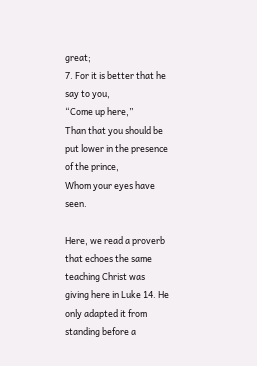great;
7. For it is better that he say to you,
“Come up here,”
Than that you should be put lower in the presence of the prince,
Whom your eyes have seen.

Here, we read a proverb that echoes the same teaching Christ was giving here in Luke 14. He only adapted it from standing before a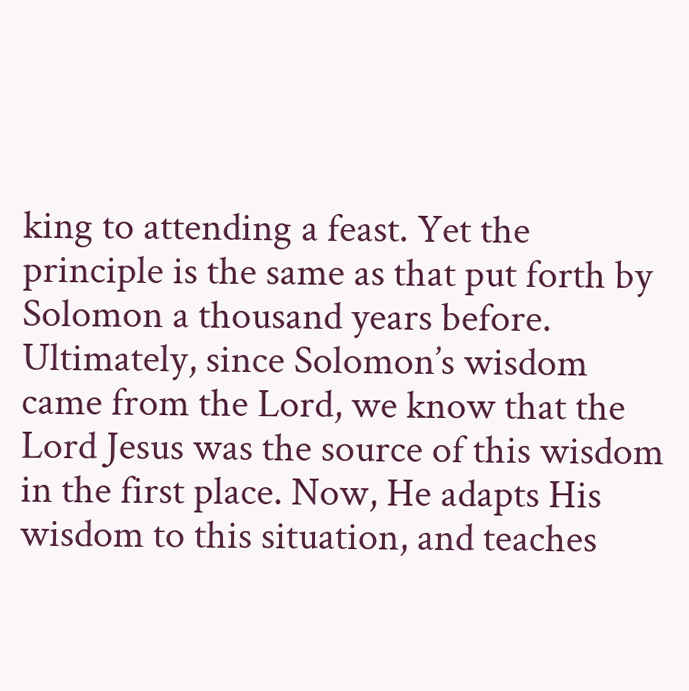king to attending a feast. Yet the principle is the same as that put forth by Solomon a thousand years before. Ultimately, since Solomon’s wisdom came from the Lord, we know that the Lord Jesus was the source of this wisdom in the first place. Now, He adapts His wisdom to this situation, and teaches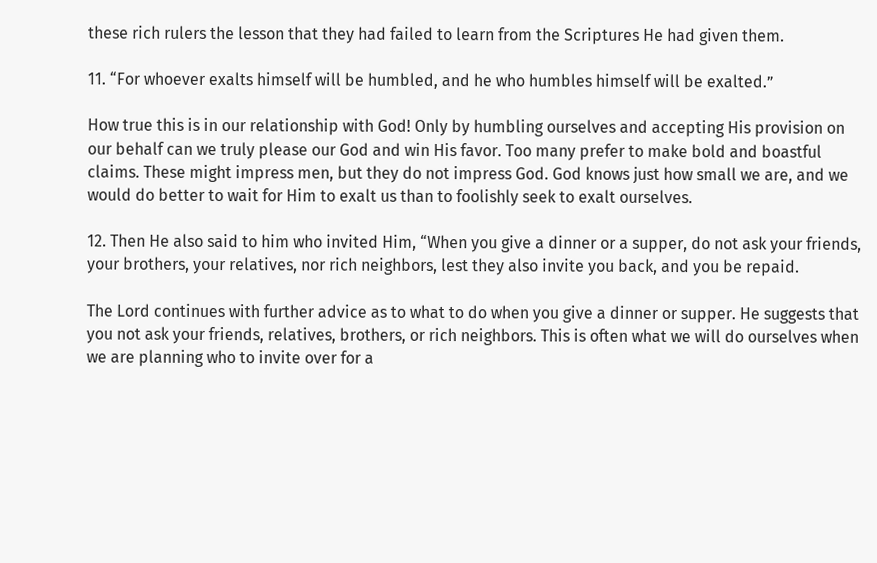these rich rulers the lesson that they had failed to learn from the Scriptures He had given them.

11. “For whoever exalts himself will be humbled, and he who humbles himself will be exalted.”

How true this is in our relationship with God! Only by humbling ourselves and accepting His provision on our behalf can we truly please our God and win His favor. Too many prefer to make bold and boastful claims. These might impress men, but they do not impress God. God knows just how small we are, and we would do better to wait for Him to exalt us than to foolishly seek to exalt ourselves.

12. Then He also said to him who invited Him, “When you give a dinner or a supper, do not ask your friends, your brothers, your relatives, nor rich neighbors, lest they also invite you back, and you be repaid.

The Lord continues with further advice as to what to do when you give a dinner or supper. He suggests that you not ask your friends, relatives, brothers, or rich neighbors. This is often what we will do ourselves when we are planning who to invite over for a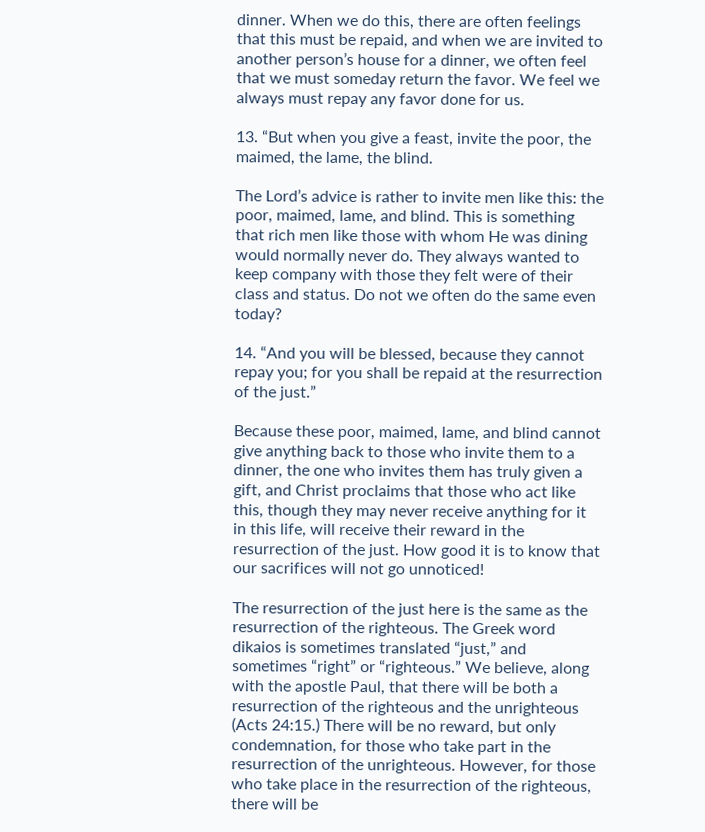dinner. When we do this, there are often feelings that this must be repaid, and when we are invited to another person’s house for a dinner, we often feel that we must someday return the favor. We feel we always must repay any favor done for us.

13. “But when you give a feast, invite the poor, the maimed, the lame, the blind.

The Lord’s advice is rather to invite men like this: the poor, maimed, lame, and blind. This is something that rich men like those with whom He was dining would normally never do. They always wanted to keep company with those they felt were of their class and status. Do not we often do the same even today?

14. “And you will be blessed, because they cannot repay you; for you shall be repaid at the resurrection of the just.”

Because these poor, maimed, lame, and blind cannot give anything back to those who invite them to a dinner, the one who invites them has truly given a gift, and Christ proclaims that those who act like this, though they may never receive anything for it in this life, will receive their reward in the resurrection of the just. How good it is to know that our sacrifices will not go unnoticed!

The resurrection of the just here is the same as the resurrection of the righteous. The Greek word dikaios is sometimes translated “just,” and sometimes “right” or “righteous.” We believe, along with the apostle Paul, that there will be both a resurrection of the righteous and the unrighteous (Acts 24:15.) There will be no reward, but only condemnation, for those who take part in the resurrection of the unrighteous. However, for those who take place in the resurrection of the righteous, there will be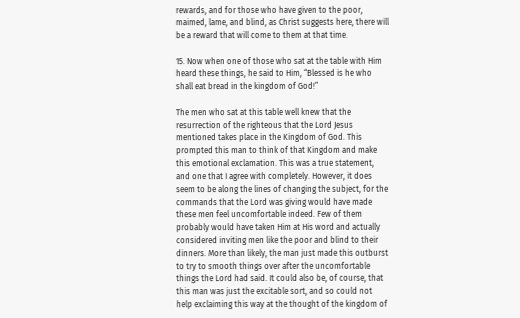rewards, and for those who have given to the poor, maimed, lame, and blind, as Christ suggests here, there will be a reward that will come to them at that time.

15. Now when one of those who sat at the table with Him heard these things, he said to Him, “Blessed is he who shall eat bread in the kingdom of God!”

The men who sat at this table well knew that the resurrection of the righteous that the Lord Jesus mentioned takes place in the Kingdom of God. This prompted this man to think of that Kingdom and make this emotional exclamation. This was a true statement, and one that I agree with completely. However, it does seem to be along the lines of changing the subject, for the commands that the Lord was giving would have made these men feel uncomfortable indeed. Few of them probably would have taken Him at His word and actually considered inviting men like the poor and blind to their dinners. More than likely, the man just made this outburst to try to smooth things over after the uncomfortable things the Lord had said. It could also be, of course, that this man was just the excitable sort, and so could not help exclaiming this way at the thought of the kingdom of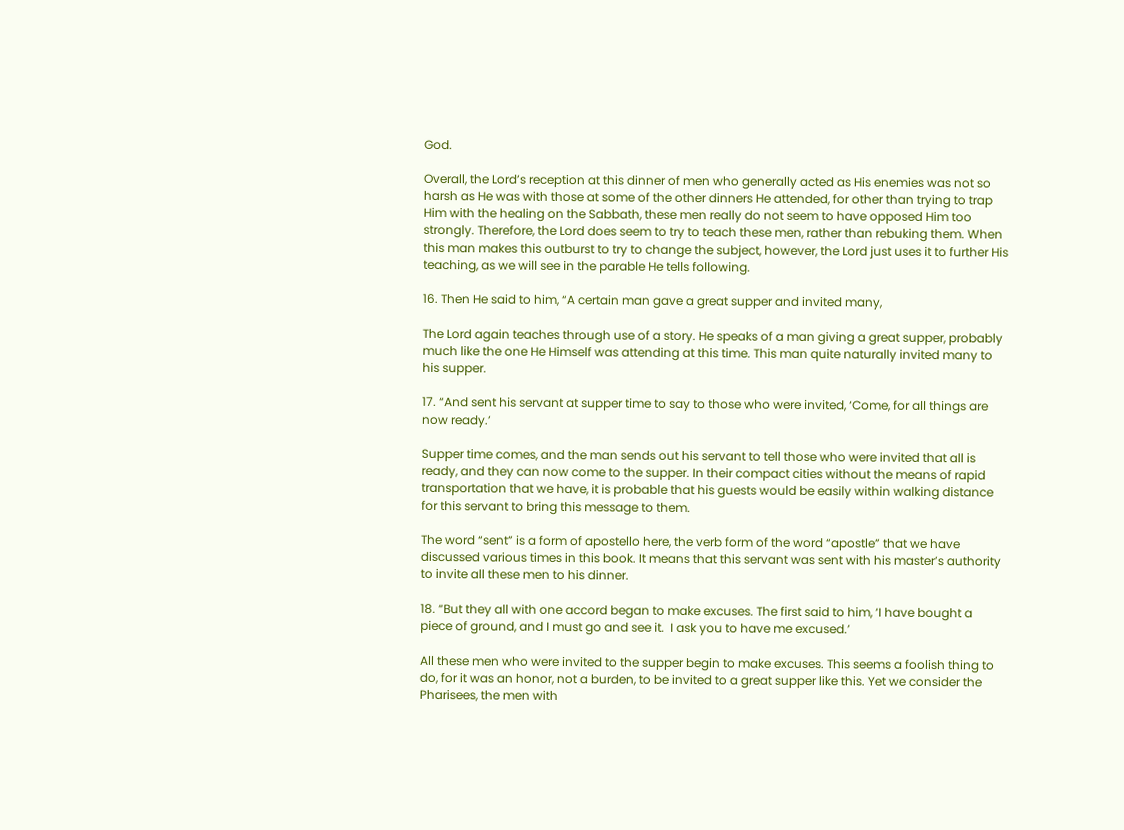God.

Overall, the Lord’s reception at this dinner of men who generally acted as His enemies was not so harsh as He was with those at some of the other dinners He attended, for other than trying to trap Him with the healing on the Sabbath, these men really do not seem to have opposed Him too strongly. Therefore, the Lord does seem to try to teach these men, rather than rebuking them. When this man makes this outburst to try to change the subject, however, the Lord just uses it to further His teaching, as we will see in the parable He tells following.

16. Then He said to him, “A certain man gave a great supper and invited many,

The Lord again teaches through use of a story. He speaks of a man giving a great supper, probably much like the one He Himself was attending at this time. This man quite naturally invited many to his supper.

17. “And sent his servant at supper time to say to those who were invited, ‘Come, for all things are now ready.’

Supper time comes, and the man sends out his servant to tell those who were invited that all is ready, and they can now come to the supper. In their compact cities without the means of rapid transportation that we have, it is probable that his guests would be easily within walking distance for this servant to bring this message to them.

The word “sent” is a form of apostello here, the verb form of the word “apostle” that we have discussed various times in this book. It means that this servant was sent with his master’s authority to invite all these men to his dinner.

18. “But they all with one accord began to make excuses. The first said to him, ‘I have bought a piece of ground, and I must go and see it.  I ask you to have me excused.’

All these men who were invited to the supper begin to make excuses. This seems a foolish thing to do, for it was an honor, not a burden, to be invited to a great supper like this. Yet we consider the Pharisees, the men with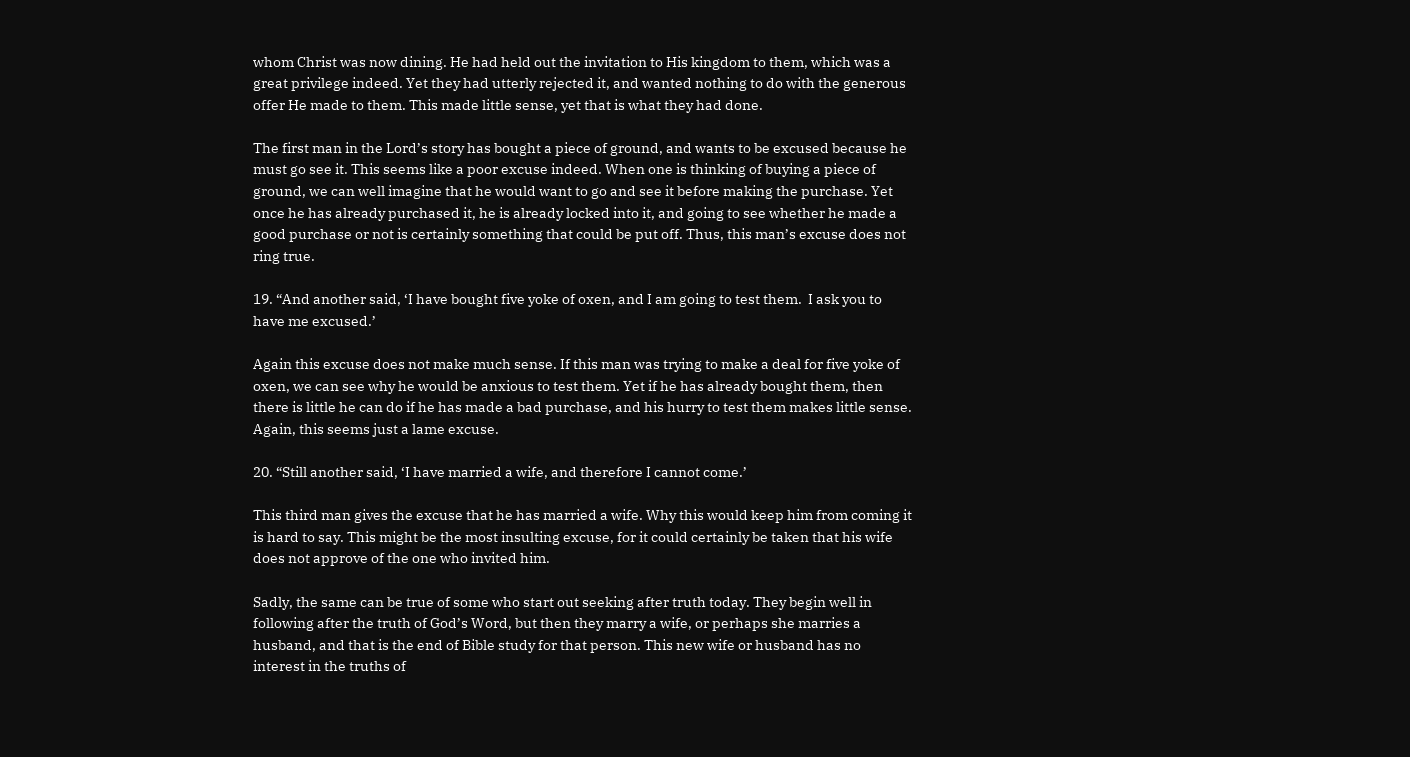whom Christ was now dining. He had held out the invitation to His kingdom to them, which was a great privilege indeed. Yet they had utterly rejected it, and wanted nothing to do with the generous offer He made to them. This made little sense, yet that is what they had done.

The first man in the Lord’s story has bought a piece of ground, and wants to be excused because he must go see it. This seems like a poor excuse indeed. When one is thinking of buying a piece of ground, we can well imagine that he would want to go and see it before making the purchase. Yet once he has already purchased it, he is already locked into it, and going to see whether he made a good purchase or not is certainly something that could be put off. Thus, this man’s excuse does not ring true.

19. “And another said, ‘I have bought five yoke of oxen, and I am going to test them.  I ask you to have me excused.’

Again this excuse does not make much sense. If this man was trying to make a deal for five yoke of oxen, we can see why he would be anxious to test them. Yet if he has already bought them, then there is little he can do if he has made a bad purchase, and his hurry to test them makes little sense. Again, this seems just a lame excuse.

20. “Still another said, ‘I have married a wife, and therefore I cannot come.’

This third man gives the excuse that he has married a wife. Why this would keep him from coming it is hard to say. This might be the most insulting excuse, for it could certainly be taken that his wife does not approve of the one who invited him.

Sadly, the same can be true of some who start out seeking after truth today. They begin well in following after the truth of God’s Word, but then they marry a wife, or perhaps she marries a husband, and that is the end of Bible study for that person. This new wife or husband has no interest in the truths of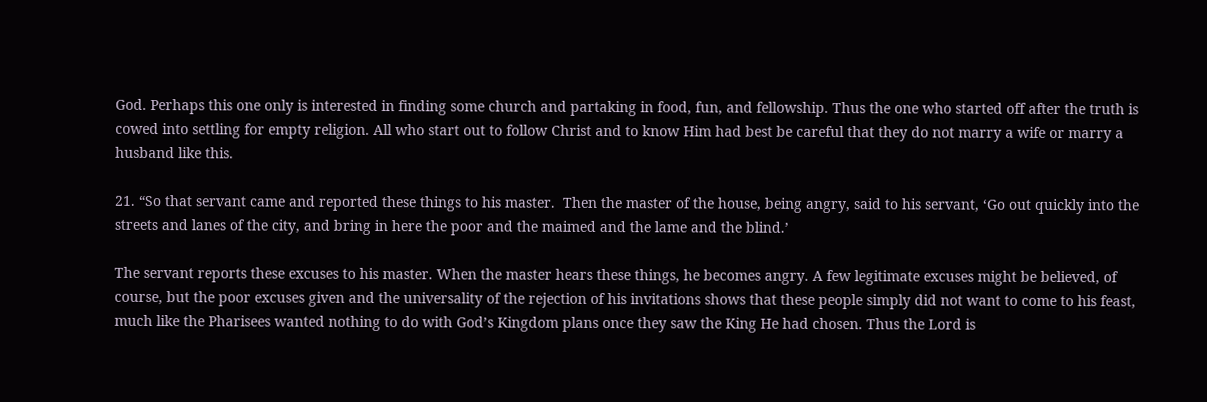God. Perhaps this one only is interested in finding some church and partaking in food, fun, and fellowship. Thus the one who started off after the truth is cowed into settling for empty religion. All who start out to follow Christ and to know Him had best be careful that they do not marry a wife or marry a husband like this.

21. “So that servant came and reported these things to his master.  Then the master of the house, being angry, said to his servant, ‘Go out quickly into the streets and lanes of the city, and bring in here the poor and the maimed and the lame and the blind.’

The servant reports these excuses to his master. When the master hears these things, he becomes angry. A few legitimate excuses might be believed, of course, but the poor excuses given and the universality of the rejection of his invitations shows that these people simply did not want to come to his feast, much like the Pharisees wanted nothing to do with God’s Kingdom plans once they saw the King He had chosen. Thus the Lord is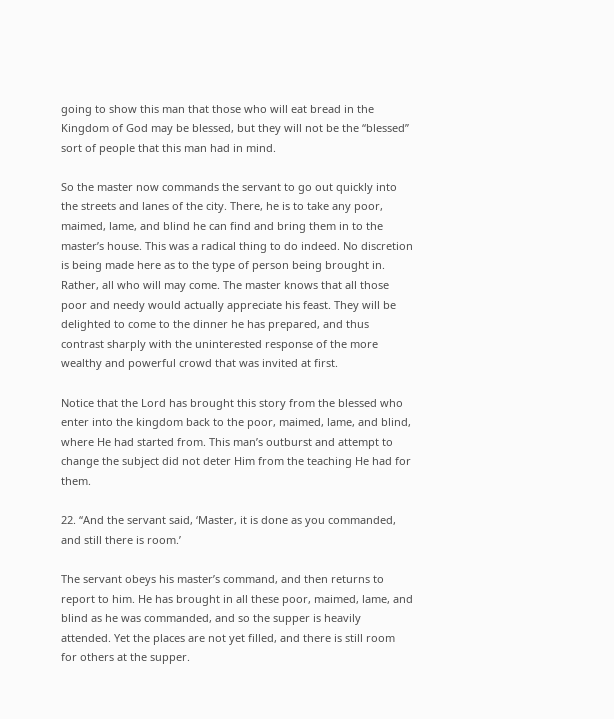going to show this man that those who will eat bread in the Kingdom of God may be blessed, but they will not be the “blessed” sort of people that this man had in mind.

So the master now commands the servant to go out quickly into the streets and lanes of the city. There, he is to take any poor, maimed, lame, and blind he can find and bring them in to the master’s house. This was a radical thing to do indeed. No discretion is being made here as to the type of person being brought in. Rather, all who will may come. The master knows that all those poor and needy would actually appreciate his feast. They will be delighted to come to the dinner he has prepared, and thus contrast sharply with the uninterested response of the more wealthy and powerful crowd that was invited at first.

Notice that the Lord has brought this story from the blessed who enter into the kingdom back to the poor, maimed, lame, and blind, where He had started from. This man’s outburst and attempt to change the subject did not deter Him from the teaching He had for them.

22. “And the servant said, ‘Master, it is done as you commanded, and still there is room.’

The servant obeys his master’s command, and then returns to report to him. He has brought in all these poor, maimed, lame, and blind as he was commanded, and so the supper is heavily attended. Yet the places are not yet filled, and there is still room for others at the supper.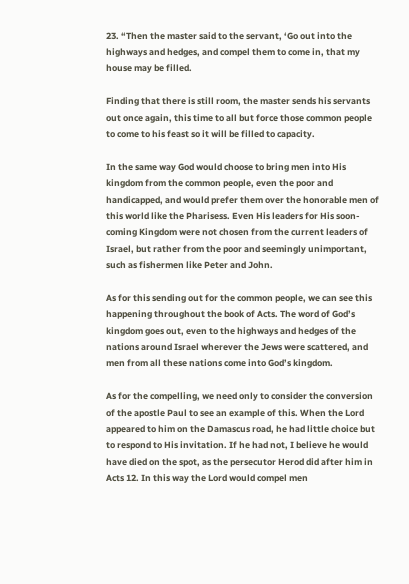23. “Then the master said to the servant, ‘Go out into the highways and hedges, and compel them to come in, that my house may be filled.

Finding that there is still room, the master sends his servants out once again, this time to all but force those common people to come to his feast so it will be filled to capacity.

In the same way God would choose to bring men into His kingdom from the common people, even the poor and handicapped, and would prefer them over the honorable men of this world like the Pharisess. Even His leaders for His soon-coming Kingdom were not chosen from the current leaders of Israel, but rather from the poor and seemingly unimportant, such as fishermen like Peter and John.

As for this sending out for the common people, we can see this happening throughout the book of Acts. The word of God’s kingdom goes out, even to the highways and hedges of the nations around Israel wherever the Jews were scattered, and men from all these nations come into God’s kingdom.

As for the compelling, we need only to consider the conversion of the apostle Paul to see an example of this. When the Lord appeared to him on the Damascus road, he had little choice but to respond to His invitation. If he had not, I believe he would have died on the spot, as the persecutor Herod did after him in Acts 12. In this way the Lord would compel men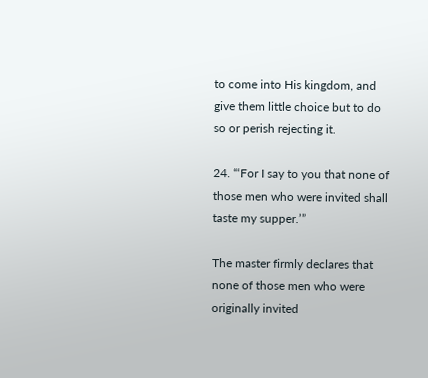to come into His kingdom, and give them little choice but to do so or perish rejecting it.

24. “‘For I say to you that none of those men who were invited shall taste my supper.’”

The master firmly declares that none of those men who were originally invited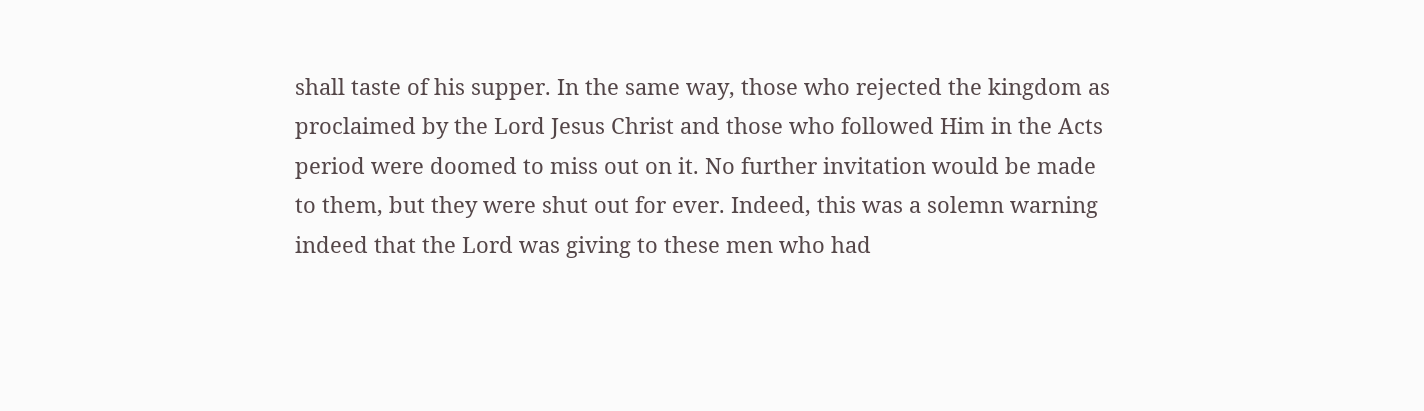shall taste of his supper. In the same way, those who rejected the kingdom as proclaimed by the Lord Jesus Christ and those who followed Him in the Acts period were doomed to miss out on it. No further invitation would be made to them, but they were shut out for ever. Indeed, this was a solemn warning indeed that the Lord was giving to these men who had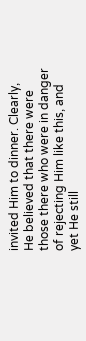invited Him to dinner. Clearly, He believed that there were those there who were in danger of rejecting Him like this, and yet He still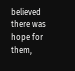believed there was hope for them,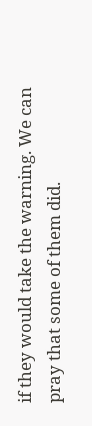if they would take the warning. We can pray that some of them did.